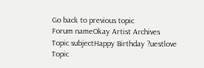Go back to previous topic
Forum nameOkay Artist Archives
Topic subjectHappy Birthday ?uestlove
Topic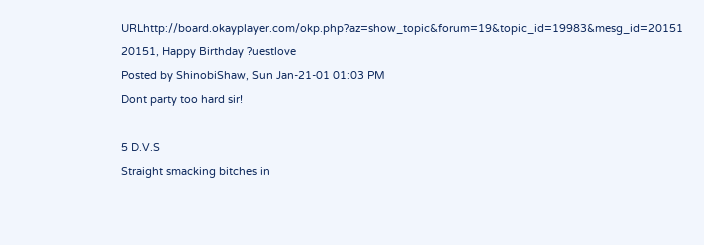URLhttp://board.okayplayer.com/okp.php?az=show_topic&forum=19&topic_id=19983&mesg_id=20151
20151, Happy Birthday ?uestlove
Posted by ShinobiShaw, Sun Jan-21-01 01:03 PM
Dont party too hard sir!

5 D.V.S
Straight smacking bitches in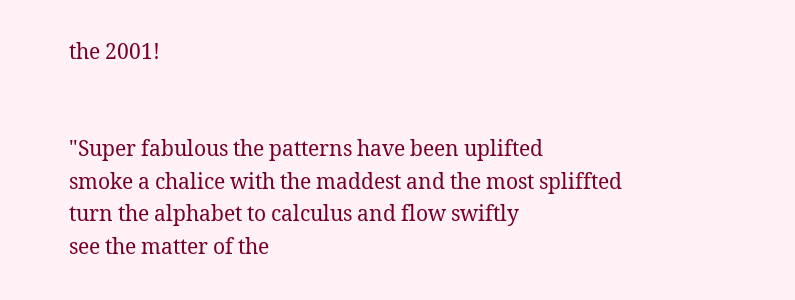the 2001!


"Super fabulous the patterns have been uplifted
smoke a chalice with the maddest and the most spliffted
turn the alphabet to calculus and flow swiftly
see the matter of the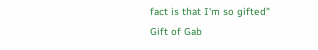fact is that I'm so gifted"
Gift of Gab